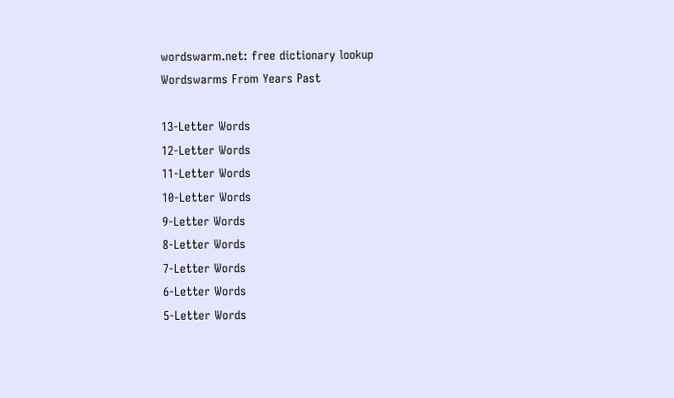wordswarm.net: free dictionary lookup
Wordswarms From Years Past

13-Letter Words
12-Letter Words
11-Letter Words
10-Letter Words
9-Letter Words
8-Letter Words
7-Letter Words
6-Letter Words
5-Letter Words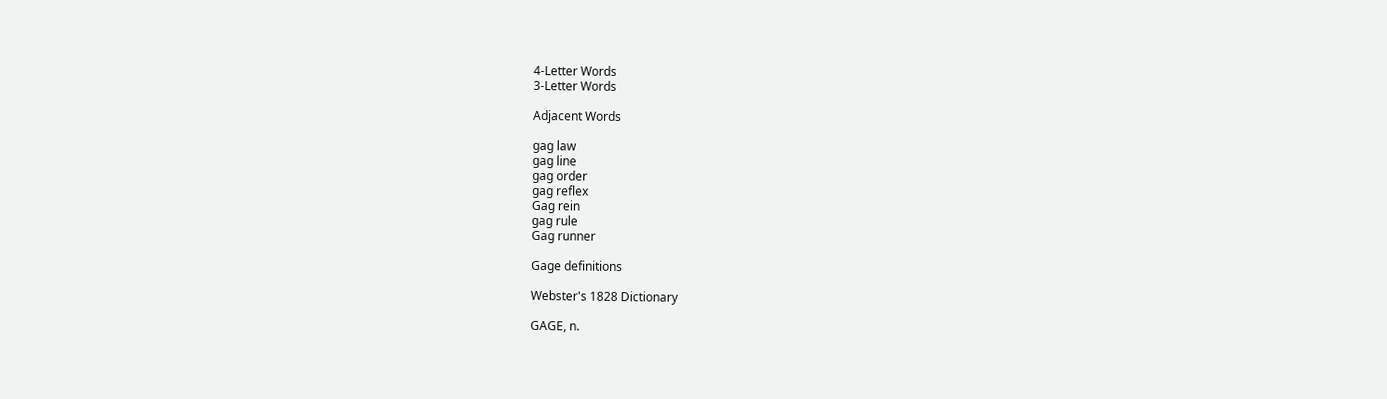4-Letter Words
3-Letter Words

Adjacent Words

gag law
gag line
gag order
gag reflex
Gag rein
gag rule
Gag runner

Gage definitions

Webster's 1828 Dictionary

GAGE, n.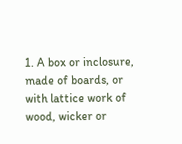1. A box or inclosure, made of boards, or with lattice work of wood, wicker or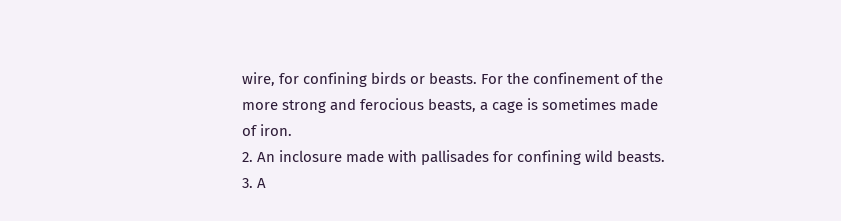wire, for confining birds or beasts. For the confinement of the more strong and ferocious beasts, a cage is sometimes made of iron.
2. An inclosure made with pallisades for confining wild beasts.
3. A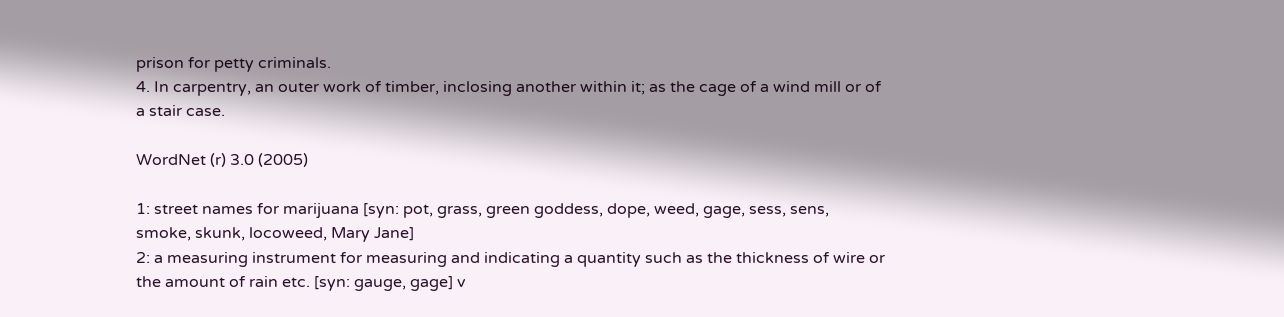prison for petty criminals.
4. In carpentry, an outer work of timber, inclosing another within it; as the cage of a wind mill or of a stair case.

WordNet (r) 3.0 (2005)

1: street names for marijuana [syn: pot, grass, green goddess, dope, weed, gage, sess, sens, smoke, skunk, locoweed, Mary Jane]
2: a measuring instrument for measuring and indicating a quantity such as the thickness of wire or the amount of rain etc. [syn: gauge, gage] v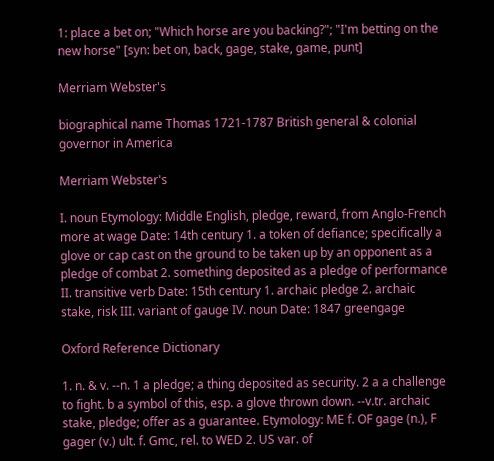1: place a bet on; "Which horse are you backing?"; "I'm betting on the new horse" [syn: bet on, back, gage, stake, game, punt]

Merriam Webster's

biographical name Thomas 1721-1787 British general & colonial governor in America

Merriam Webster's

I. noun Etymology: Middle English, pledge, reward, from Anglo-French more at wage Date: 14th century 1. a token of defiance; specifically a glove or cap cast on the ground to be taken up by an opponent as a pledge of combat 2. something deposited as a pledge of performance II. transitive verb Date: 15th century 1. archaic pledge 2. archaic stake, risk III. variant of gauge IV. noun Date: 1847 greengage

Oxford Reference Dictionary

1. n. & v. --n. 1 a pledge; a thing deposited as security. 2 a a challenge to fight. b a symbol of this, esp. a glove thrown down. --v.tr. archaic stake, pledge; offer as a guarantee. Etymology: ME f. OF gage (n.), F gager (v.) ult. f. Gmc, rel. to WED 2. US var. of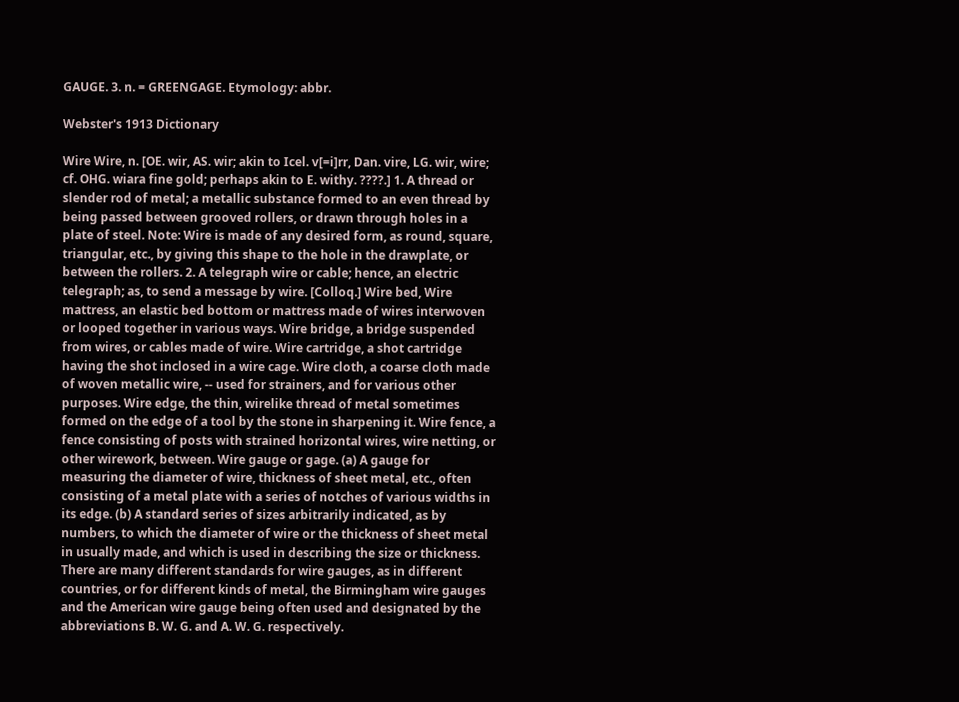GAUGE. 3. n. = GREENGAGE. Etymology: abbr.

Webster's 1913 Dictionary

Wire Wire, n. [OE. wir, AS. wir; akin to Icel. v[=i]rr, Dan. vire, LG. wir, wire; cf. OHG. wiara fine gold; perhaps akin to E. withy. ????.] 1. A thread or slender rod of metal; a metallic substance formed to an even thread by being passed between grooved rollers, or drawn through holes in a plate of steel. Note: Wire is made of any desired form, as round, square, triangular, etc., by giving this shape to the hole in the drawplate, or between the rollers. 2. A telegraph wire or cable; hence, an electric telegraph; as, to send a message by wire. [Colloq.] Wire bed, Wire mattress, an elastic bed bottom or mattress made of wires interwoven or looped together in various ways. Wire bridge, a bridge suspended from wires, or cables made of wire. Wire cartridge, a shot cartridge having the shot inclosed in a wire cage. Wire cloth, a coarse cloth made of woven metallic wire, -- used for strainers, and for various other purposes. Wire edge, the thin, wirelike thread of metal sometimes formed on the edge of a tool by the stone in sharpening it. Wire fence, a fence consisting of posts with strained horizontal wires, wire netting, or other wirework, between. Wire gauge or gage. (a) A gauge for measuring the diameter of wire, thickness of sheet metal, etc., often consisting of a metal plate with a series of notches of various widths in its edge. (b) A standard series of sizes arbitrarily indicated, as by numbers, to which the diameter of wire or the thickness of sheet metal in usually made, and which is used in describing the size or thickness. There are many different standards for wire gauges, as in different countries, or for different kinds of metal, the Birmingham wire gauges and the American wire gauge being often used and designated by the abbreviations B. W. G. and A. W. G. respectively.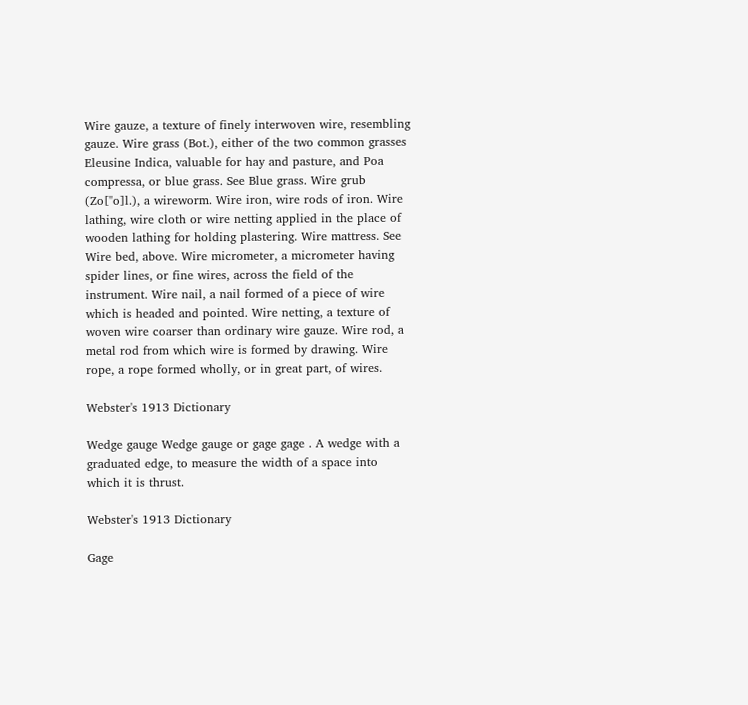Wire gauze, a texture of finely interwoven wire, resembling gauze. Wire grass (Bot.), either of the two common grasses Eleusine Indica, valuable for hay and pasture, and Poa compressa, or blue grass. See Blue grass. Wire grub (Zo["o]l.), a wireworm. Wire iron, wire rods of iron. Wire lathing, wire cloth or wire netting applied in the place of wooden lathing for holding plastering. Wire mattress. See Wire bed, above. Wire micrometer, a micrometer having spider lines, or fine wires, across the field of the instrument. Wire nail, a nail formed of a piece of wire which is headed and pointed. Wire netting, a texture of woven wire coarser than ordinary wire gauze. Wire rod, a metal rod from which wire is formed by drawing. Wire rope, a rope formed wholly, or in great part, of wires.

Webster's 1913 Dictionary

Wedge gauge Wedge gauge or gage gage . A wedge with a graduated edge, to measure the width of a space into which it is thrust.

Webster's 1913 Dictionary

Gage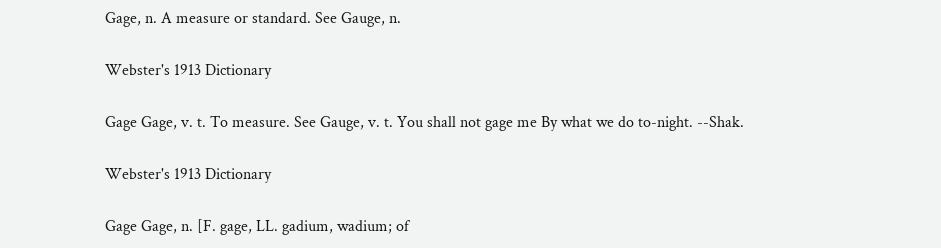Gage, n. A measure or standard. See Gauge, n.

Webster's 1913 Dictionary

Gage Gage, v. t. To measure. See Gauge, v. t. You shall not gage me By what we do to-night. --Shak.

Webster's 1913 Dictionary

Gage Gage, n. [F. gage, LL. gadium, wadium; of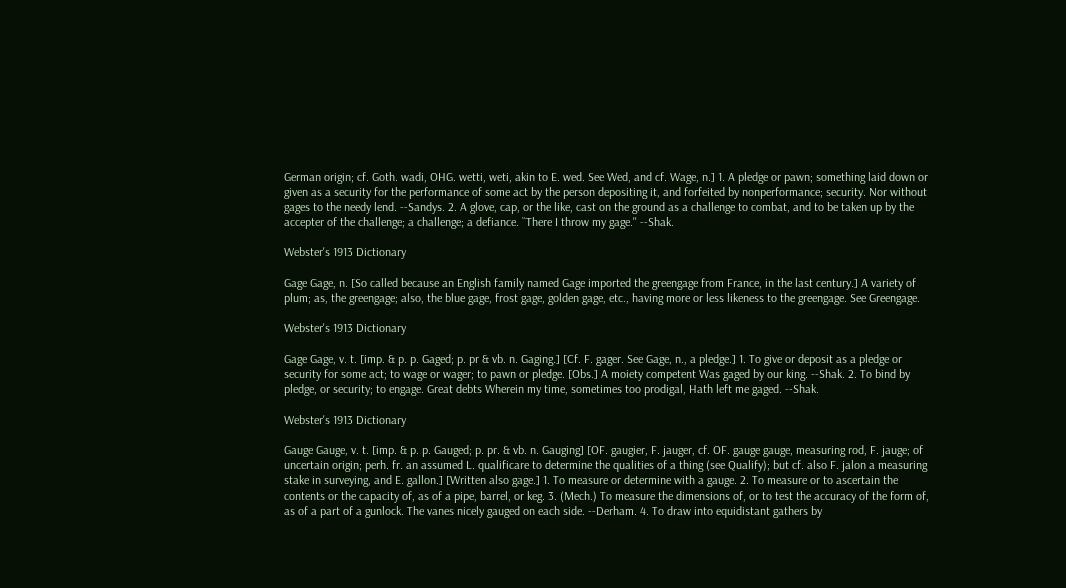German origin; cf. Goth. wadi, OHG. wetti, weti, akin to E. wed. See Wed, and cf. Wage, n.] 1. A pledge or pawn; something laid down or given as a security for the performance of some act by the person depositing it, and forfeited by nonperformance; security. Nor without gages to the needy lend. --Sandys. 2. A glove, cap, or the like, cast on the ground as a challenge to combat, and to be taken up by the accepter of the challenge; a challenge; a defiance. ``There I throw my gage.'' --Shak.

Webster's 1913 Dictionary

Gage Gage, n. [So called because an English family named Gage imported the greengage from France, in the last century.] A variety of plum; as, the greengage; also, the blue gage, frost gage, golden gage, etc., having more or less likeness to the greengage. See Greengage.

Webster's 1913 Dictionary

Gage Gage, v. t. [imp. & p. p. Gaged; p. pr & vb. n. Gaging.] [Cf. F. gager. See Gage, n., a pledge.] 1. To give or deposit as a pledge or security for some act; to wage or wager; to pawn or pledge. [Obs.] A moiety competent Was gaged by our king. --Shak. 2. To bind by pledge, or security; to engage. Great debts Wherein my time, sometimes too prodigal, Hath left me gaged. --Shak.

Webster's 1913 Dictionary

Gauge Gauge, v. t. [imp. & p. p. Gauged; p. pr. & vb. n. Gauging] [OF. gaugier, F. jauger, cf. OF. gauge gauge, measuring rod, F. jauge; of uncertain origin; perh. fr. an assumed L. qualificare to determine the qualities of a thing (see Qualify); but cf. also F. jalon a measuring stake in surveying, and E. gallon.] [Written also gage.] 1. To measure or determine with a gauge. 2. To measure or to ascertain the contents or the capacity of, as of a pipe, barrel, or keg. 3. (Mech.) To measure the dimensions of, or to test the accuracy of the form of, as of a part of a gunlock. The vanes nicely gauged on each side. --Derham. 4. To draw into equidistant gathers by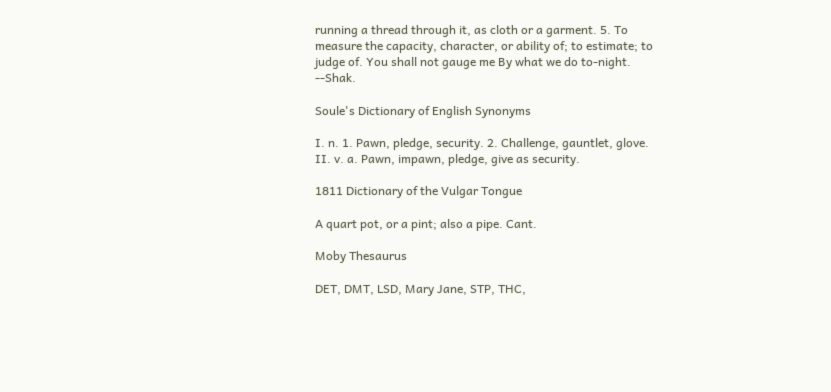running a thread through it, as cloth or a garment. 5. To measure the capacity, character, or ability of; to estimate; to judge of. You shall not gauge me By what we do to-night. --Shak.

Soule's Dictionary of English Synonyms

I. n. 1. Pawn, pledge, security. 2. Challenge, gauntlet, glove. II. v. a. Pawn, impawn, pledge, give as security.

1811 Dictionary of the Vulgar Tongue

A quart pot, or a pint; also a pipe. Cant.

Moby Thesaurus

DET, DMT, LSD, Mary Jane, STP, THC,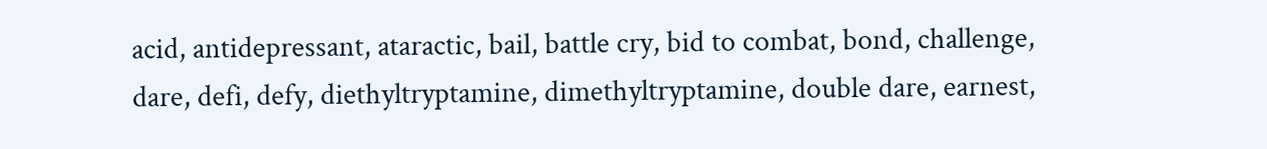acid, antidepressant, ataractic, bail, battle cry, bid to combat, bond, challenge, dare, defi, defy, diethyltryptamine, dimethyltryptamine, double dare, earnest,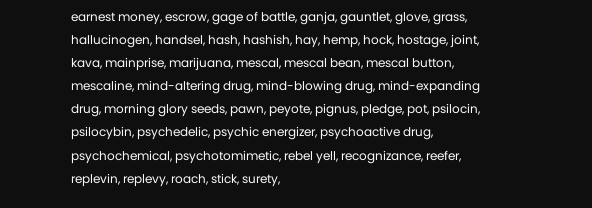earnest money, escrow, gage of battle, ganja, gauntlet, glove, grass, hallucinogen, handsel, hash, hashish, hay, hemp, hock, hostage, joint, kava, mainprise, marijuana, mescal, mescal bean, mescal button, mescaline, mind-altering drug, mind-blowing drug, mind-expanding drug, morning glory seeds, pawn, peyote, pignus, pledge, pot, psilocin, psilocybin, psychedelic, psychic energizer, psychoactive drug, psychochemical, psychotomimetic, rebel yell, recognizance, reefer, replevin, replevy, roach, stick, surety,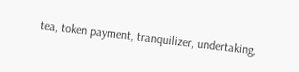tea, token payment, tranquilizer, undertaking,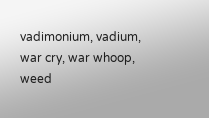vadimonium, vadium, war cry, war whoop, weed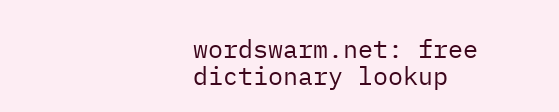wordswarm.net: free dictionary lookup